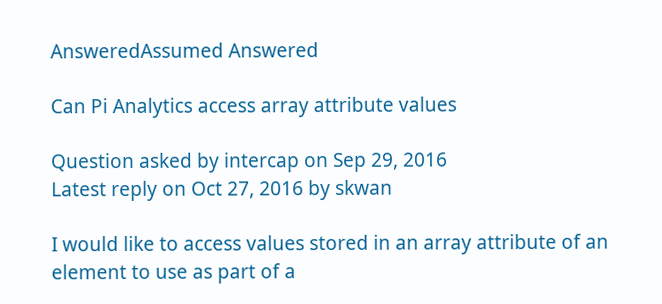AnsweredAssumed Answered

Can Pi Analytics access array attribute values

Question asked by intercap on Sep 29, 2016
Latest reply on Oct 27, 2016 by skwan

I would like to access values stored in an array attribute of an element to use as part of a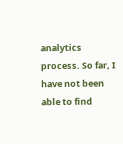analytics process. So far, I have not been able to find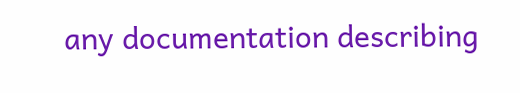any documentation describing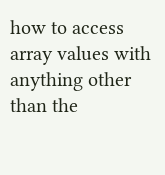how to access array values with anything other than the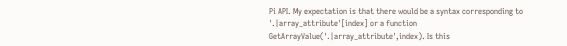Pi API. My expectation is that there would be a syntax corresponding to '.|array_attribute'[index] or a function GetArrayValue('.|array_attribute',index). Is this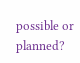possible or planned?